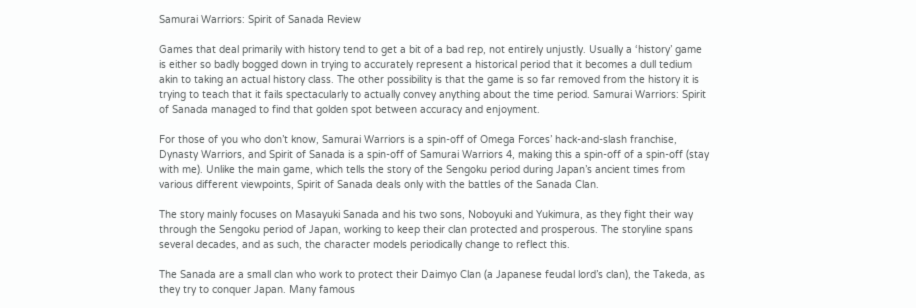Samurai Warriors: Spirit of Sanada Review

Games that deal primarily with history tend to get a bit of a bad rep, not entirely unjustly. Usually a ‘history’ game is either so badly bogged down in trying to accurately represent a historical period that it becomes a dull tedium akin to taking an actual history class. The other possibility is that the game is so far removed from the history it is trying to teach that it fails spectacularly to actually convey anything about the time period. Samurai Warriors: Spirit of Sanada managed to find that golden spot between accuracy and enjoyment.

For those of you who don’t know, Samurai Warriors is a spin-off of Omega Forces’ hack-and-slash franchise, Dynasty Warriors, and Spirit of Sanada is a spin-off of Samurai Warriors 4, making this a spin-off of a spin-off (stay with me). Unlike the main game, which tells the story of the Sengoku period during Japan’s ancient times from various different viewpoints, Spirit of Sanada deals only with the battles of the Sanada Clan.

The story mainly focuses on Masayuki Sanada and his two sons, Noboyuki and Yukimura, as they fight their way through the Sengoku period of Japan, working to keep their clan protected and prosperous. The storyline spans several decades, and as such, the character models periodically change to reflect this.

The Sanada are a small clan who work to protect their Daimyo Clan (a Japanese feudal lord’s clan), the Takeda, as they try to conquer Japan. Many famous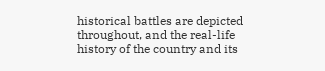historical battles are depicted throughout, and the real-life history of the country and its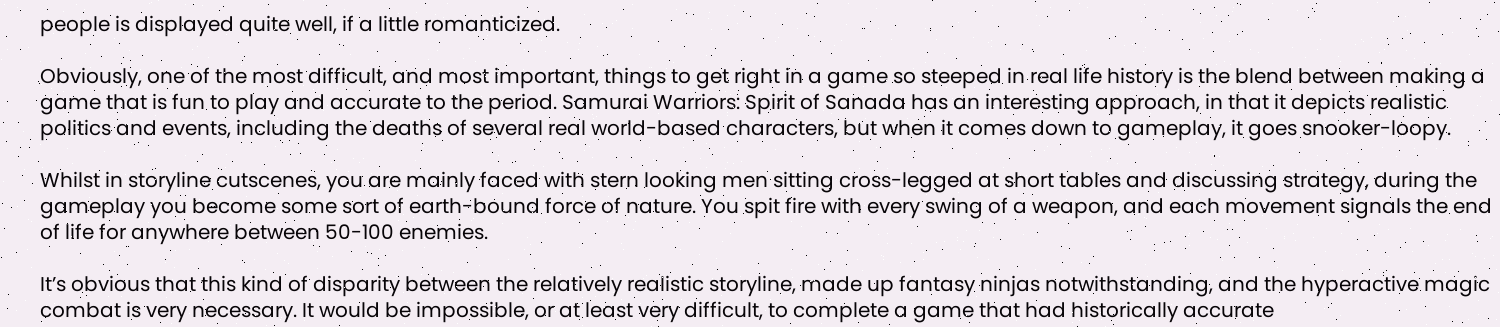people is displayed quite well, if a little romanticized.

Obviously, one of the most difficult, and most important, things to get right in a game so steeped in real life history is the blend between making a game that is fun to play and accurate to the period. Samurai Warriors: Spirit of Sanada has an interesting approach, in that it depicts realistic politics and events, including the deaths of several real world-based characters, but when it comes down to gameplay, it goes snooker-loopy.

Whilst in storyline cutscenes, you are mainly faced with stern looking men sitting cross-legged at short tables and discussing strategy, during the gameplay you become some sort of earth-bound force of nature. You spit fire with every swing of a weapon, and each movement signals the end of life for anywhere between 50-100 enemies.

It’s obvious that this kind of disparity between the relatively realistic storyline, made up fantasy ninjas notwithstanding, and the hyperactive magic combat is very necessary. It would be impossible, or at least very difficult, to complete a game that had historically accurate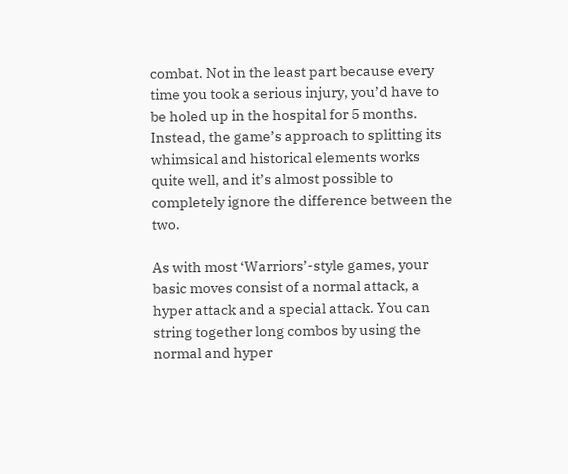combat. Not in the least part because every time you took a serious injury, you’d have to be holed up in the hospital for 5 months. Instead, the game’s approach to splitting its whimsical and historical elements works quite well, and it’s almost possible to completely ignore the difference between the two.

As with most ‘Warriors’-style games, your basic moves consist of a normal attack, a hyper attack and a special attack. You can string together long combos by using the normal and hyper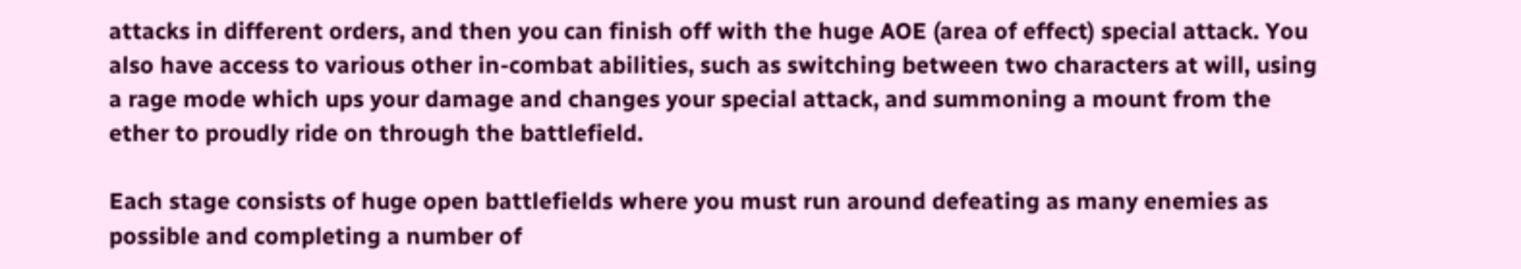attacks in different orders, and then you can finish off with the huge AOE (area of effect) special attack. You also have access to various other in-combat abilities, such as switching between two characters at will, using a rage mode which ups your damage and changes your special attack, and summoning a mount from the ether to proudly ride on through the battlefield.

Each stage consists of huge open battlefields where you must run around defeating as many enemies as possible and completing a number of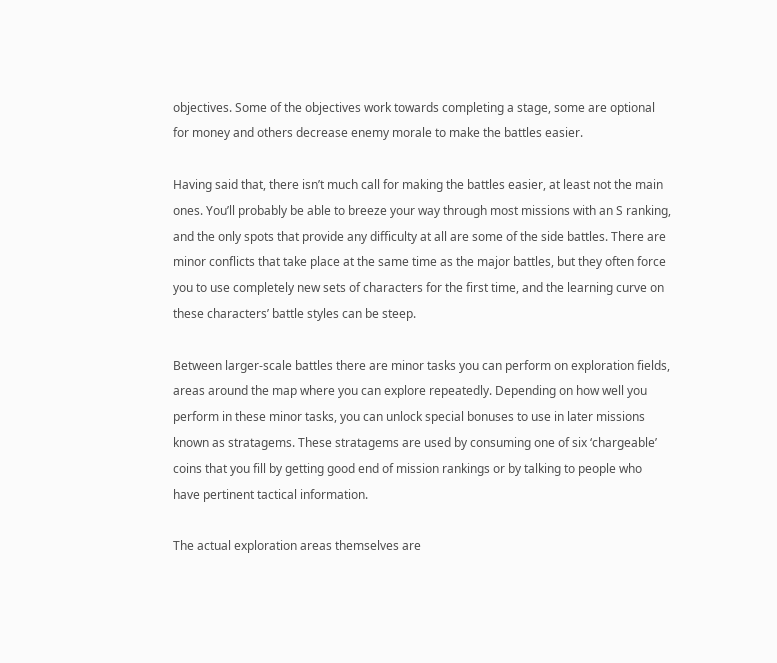objectives. Some of the objectives work towards completing a stage, some are optional for money and others decrease enemy morale to make the battles easier.

Having said that, there isn’t much call for making the battles easier, at least not the main ones. You’ll probably be able to breeze your way through most missions with an S ranking, and the only spots that provide any difficulty at all are some of the side battles. There are minor conflicts that take place at the same time as the major battles, but they often force you to use completely new sets of characters for the first time, and the learning curve on these characters’ battle styles can be steep.

Between larger-scale battles there are minor tasks you can perform on exploration fields, areas around the map where you can explore repeatedly. Depending on how well you perform in these minor tasks, you can unlock special bonuses to use in later missions known as stratagems. These stratagems are used by consuming one of six ‘chargeable’ coins that you fill by getting good end of mission rankings or by talking to people who have pertinent tactical information.

The actual exploration areas themselves are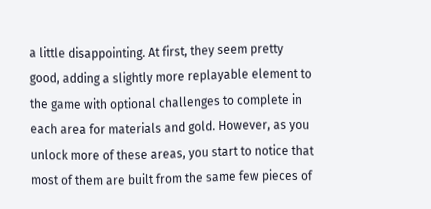a little disappointing. At first, they seem pretty good, adding a slightly more replayable element to the game with optional challenges to complete in each area for materials and gold. However, as you unlock more of these areas, you start to notice that most of them are built from the same few pieces of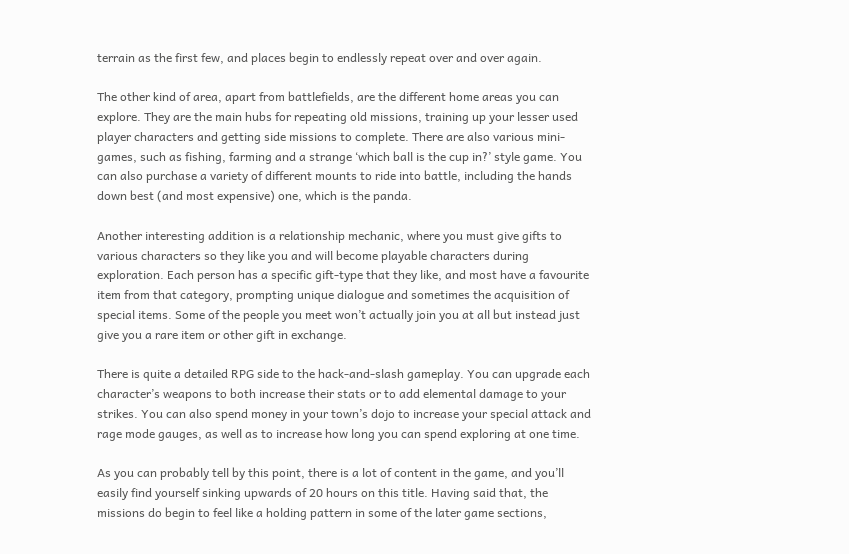terrain as the first few, and places begin to endlessly repeat over and over again.

The other kind of area, apart from battlefields, are the different home areas you can explore. They are the main hubs for repeating old missions, training up your lesser used player characters and getting side missions to complete. There are also various mini-games, such as fishing, farming and a strange ‘which ball is the cup in?’ style game. You can also purchase a variety of different mounts to ride into battle, including the hands down best (and most expensive) one, which is the panda.

Another interesting addition is a relationship mechanic, where you must give gifts to various characters so they like you and will become playable characters during exploration. Each person has a specific gift-type that they like, and most have a favourite item from that category, prompting unique dialogue and sometimes the acquisition of special items. Some of the people you meet won’t actually join you at all but instead just give you a rare item or other gift in exchange.

There is quite a detailed RPG side to the hack-and-slash gameplay. You can upgrade each character’s weapons to both increase their stats or to add elemental damage to your strikes. You can also spend money in your town’s dojo to increase your special attack and rage mode gauges, as well as to increase how long you can spend exploring at one time.

As you can probably tell by this point, there is a lot of content in the game, and you’ll easily find yourself sinking upwards of 20 hours on this title. Having said that, the missions do begin to feel like a holding pattern in some of the later game sections,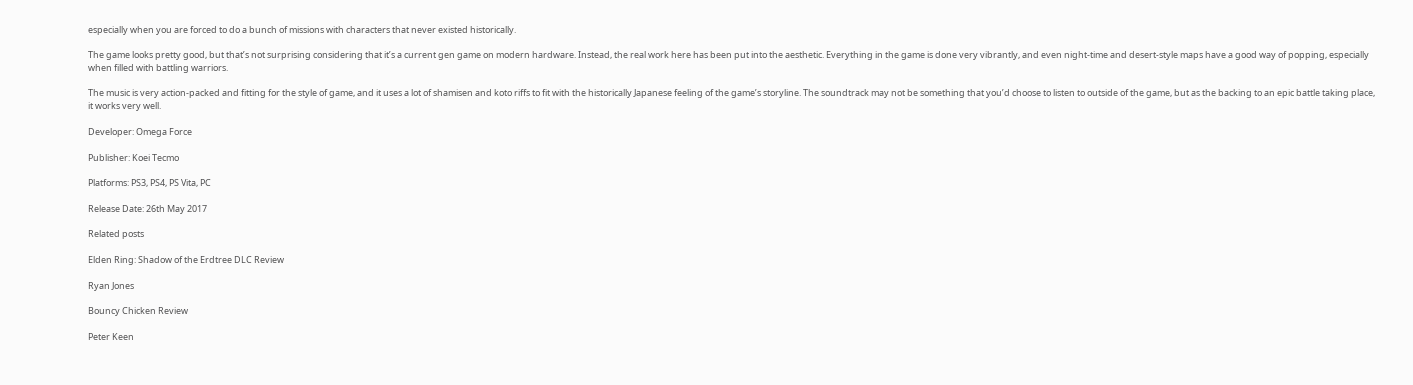especially when you are forced to do a bunch of missions with characters that never existed historically.

The game looks pretty good, but that’s not surprising considering that it’s a current gen game on modern hardware. Instead, the real work here has been put into the aesthetic. Everything in the game is done very vibrantly, and even night-time and desert-style maps have a good way of popping, especially when filled with battling warriors.

The music is very action-packed and fitting for the style of game, and it uses a lot of shamisen and koto riffs to fit with the historically Japanese feeling of the game’s storyline. The soundtrack may not be something that you’d choose to listen to outside of the game, but as the backing to an epic battle taking place, it works very well.

Developer: Omega Force

Publisher: Koei Tecmo

Platforms: PS3, PS4, PS Vita, PC

Release Date: 26th May 2017

Related posts

Elden Ring: Shadow of the Erdtree DLC Review

Ryan Jones

Bouncy Chicken Review

Peter Keen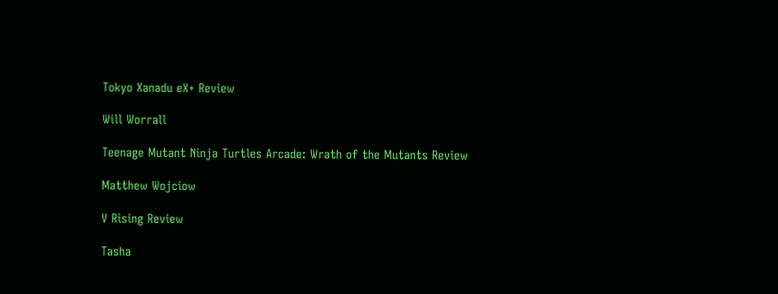Tokyo Xanadu eX+ Review

Will Worrall

Teenage Mutant Ninja Turtles Arcade: Wrath of the Mutants Review

Matthew Wojciow

V Rising Review

Tasha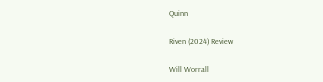Quinn

Riven (2024) Review

Will Worrall